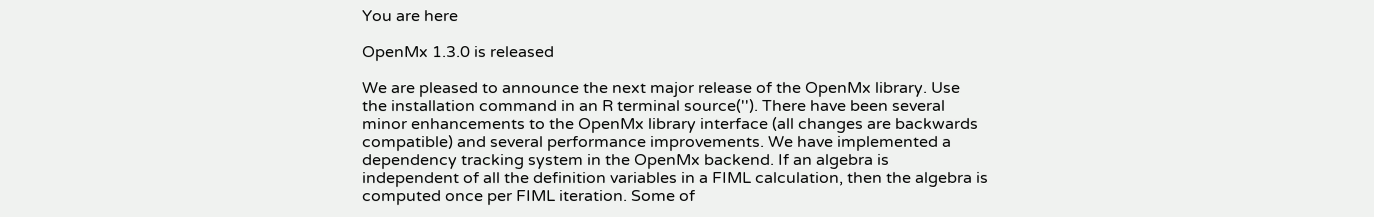You are here

OpenMx 1.3.0 is released

We are pleased to announce the next major release of the OpenMx library. Use the installation command in an R terminal source(''). There have been several minor enhancements to the OpenMx library interface (all changes are backwards compatible) and several performance improvements. We have implemented a dependency tracking system in the OpenMx backend. If an algebra is independent of all the definition variables in a FIML calculation, then the algebra is computed once per FIML iteration. Some of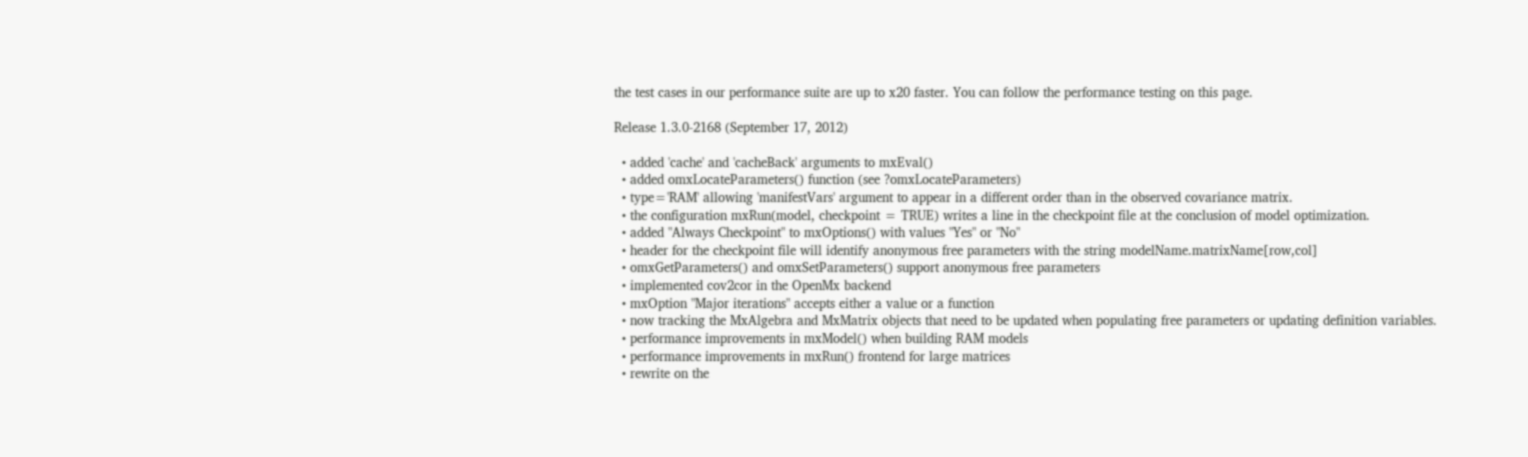the test cases in our performance suite are up to x20 faster. You can follow the performance testing on this page.

Release 1.3.0-2168 (September 17, 2012)

  • added 'cache' and 'cacheBack' arguments to mxEval()
  • added omxLocateParameters() function (see ?omxLocateParameters)
  • type='RAM' allowing 'manifestVars' argument to appear in a different order than in the observed covariance matrix.
  • the configuration mxRun(model, checkpoint = TRUE) writes a line in the checkpoint file at the conclusion of model optimization.
  • added "Always Checkpoint" to mxOptions() with values "Yes" or "No"
  • header for the checkpoint file will identify anonymous free parameters with the string modelName.matrixName[row,col]
  • omxGetParameters() and omxSetParameters() support anonymous free parameters
  • implemented cov2cor in the OpenMx backend
  • mxOption "Major iterations" accepts either a value or a function
  • now tracking the MxAlgebra and MxMatrix objects that need to be updated when populating free parameters or updating definition variables.
  • performance improvements in mxModel() when building RAM models
  • performance improvements in mxRun() frontend for large matrices
  • rewrite on the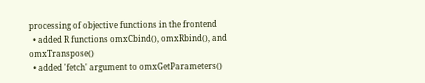processing of objective functions in the frontend
  • added R functions omxCbind(), omxRbind(), and omxTranspose()
  • added 'fetch' argument to omxGetParameters()